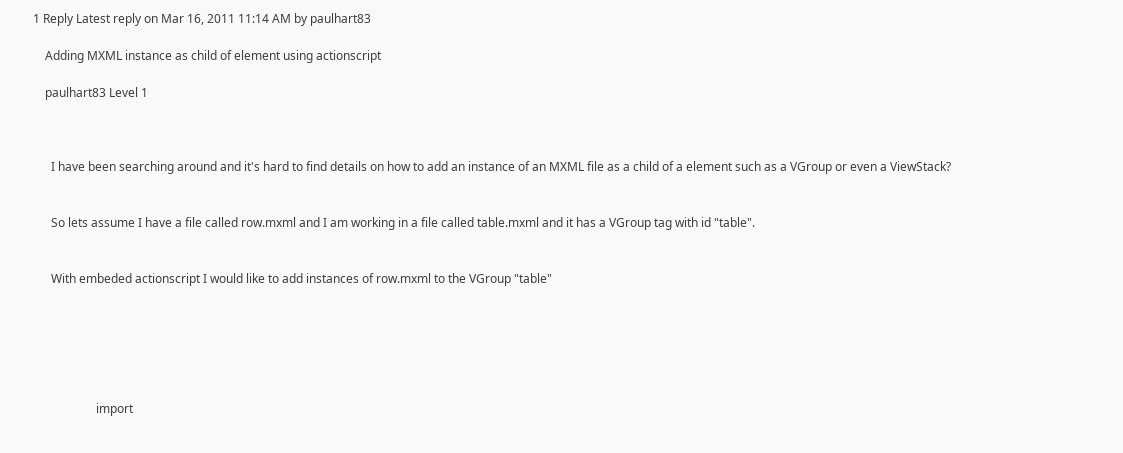1 Reply Latest reply on Mar 16, 2011 11:14 AM by paulhart83

    Adding MXML instance as child of element using actionscript

    paulhart83 Level 1



      I have been searching around and it's hard to find details on how to add an instance of an MXML file as a child of a element such as a VGroup or even a ViewStack?


      So lets assume I have a file called row.mxml and I am working in a file called table.mxml and it has a VGroup tag with id "table".


      With embeded actionscript I would like to add instances of row.mxml to the VGroup "table"






                     import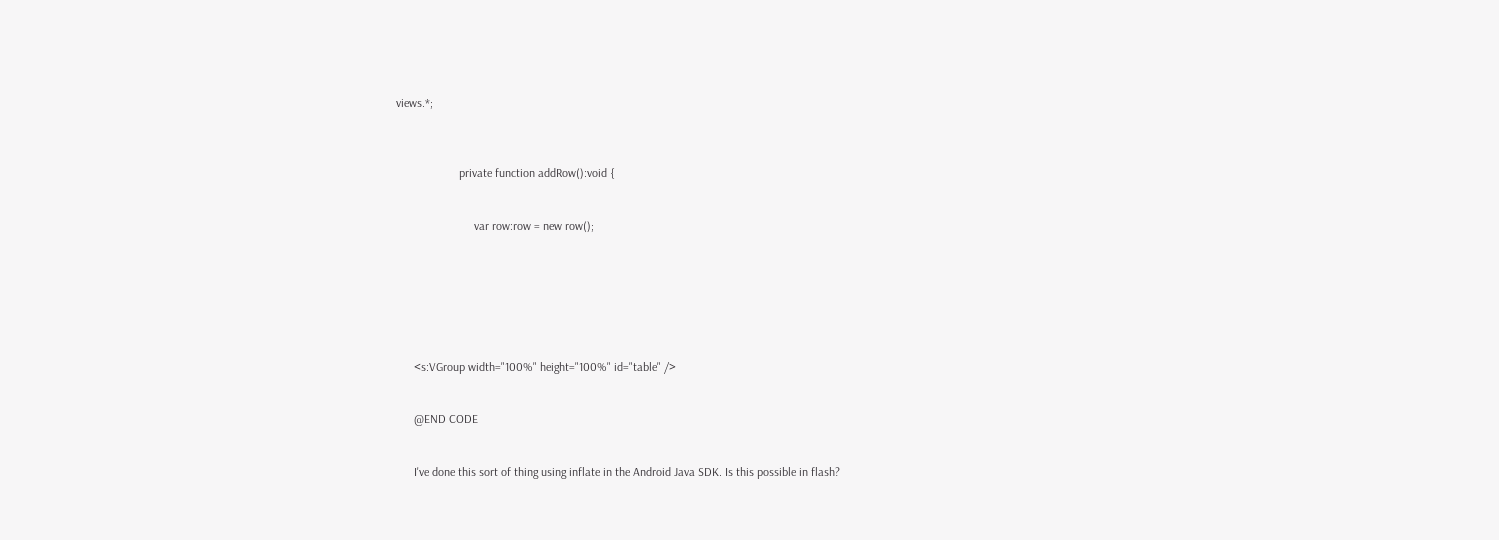views.*;



                     private function addRow():void {


                          var row:row = new row();







      <s:VGroup width="100%" height="100%" id="table" />


      @END CODE


      I've done this sort of thing using inflate in the Android Java SDK. Is this possible in flash?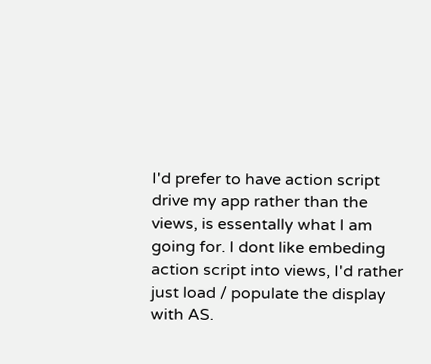I'd prefer to have action script drive my app rather than the views, is essentally what I am going for. I dont like embeding action script into views, I'd rather just load / populate the display with AS.